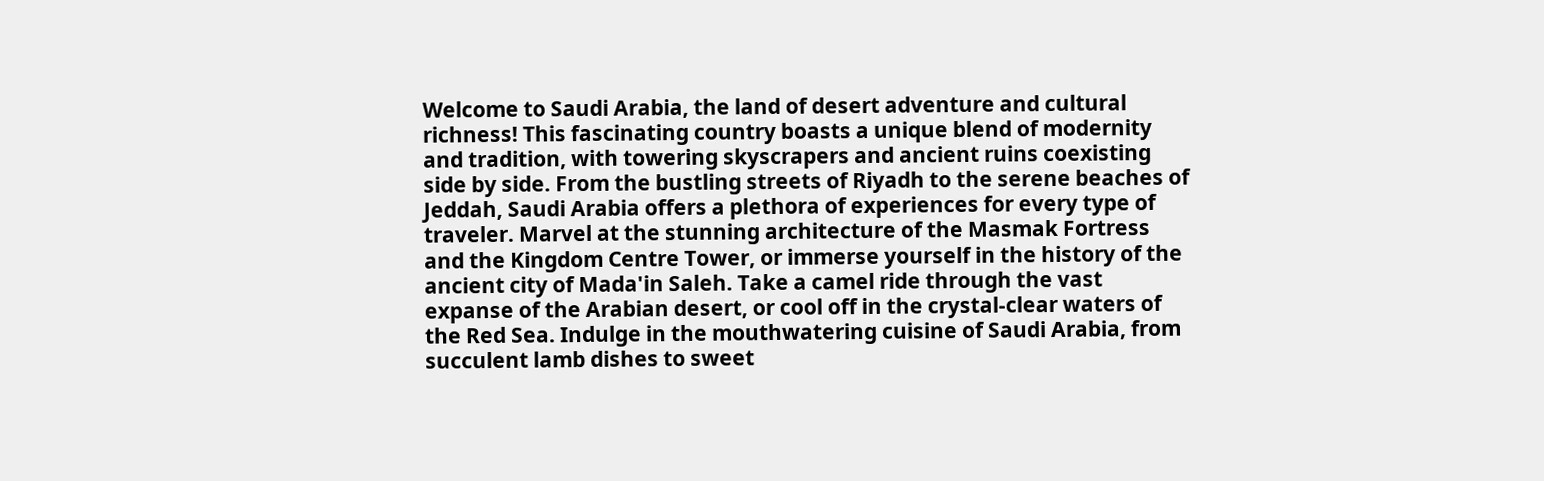Welcome to Saudi Arabia, the land of desert adventure and cultural richness! This fascinating country boasts a unique blend of modernity and tradition, with towering skyscrapers and ancient ruins coexisting side by side. From the bustling streets of Riyadh to the serene beaches of Jeddah, Saudi Arabia offers a plethora of experiences for every type of traveler. Marvel at the stunning architecture of the Masmak Fortress and the Kingdom Centre Tower, or immerse yourself in the history of the ancient city of Mada'in Saleh. Take a camel ride through the vast expanse of the Arabian desert, or cool off in the crystal-clear waters of the Red Sea. Indulge in the mouthwatering cuisine of Saudi Arabia, from succulent lamb dishes to sweet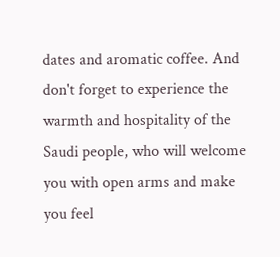dates and aromatic coffee. And don't forget to experience the warmth and hospitality of the Saudi people, who will welcome you with open arms and make you feel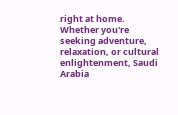right at home. Whether you're seeking adventure, relaxation, or cultural enlightenment, Saudi Arabia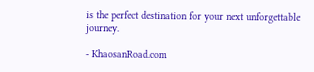is the perfect destination for your next unforgettable journey.

- KhaosanRoad.com